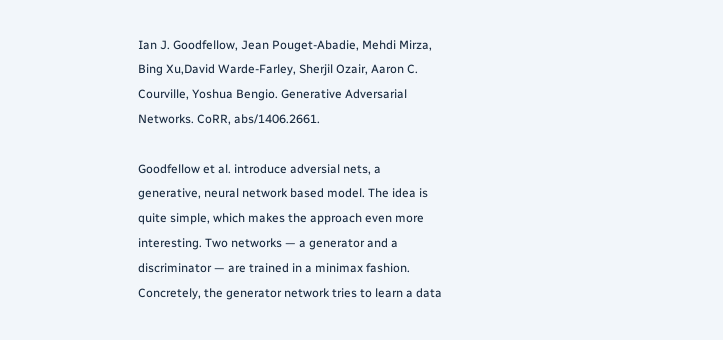Ian J. Goodfellow, Jean Pouget-Abadie, Mehdi Mirza, Bing Xu,David Warde-Farley, Sherjil Ozair, Aaron C. Courville, Yoshua Bengio. Generative Adversarial Networks. CoRR, abs/1406.2661.

Goodfellow et al. introduce adversial nets, a generative, neural network based model. The idea is quite simple, which makes the approach even more interesting. Two networks — a generator and a discriminator — are trained in a minimax fashion. Concretely, the generator network tries to learn a data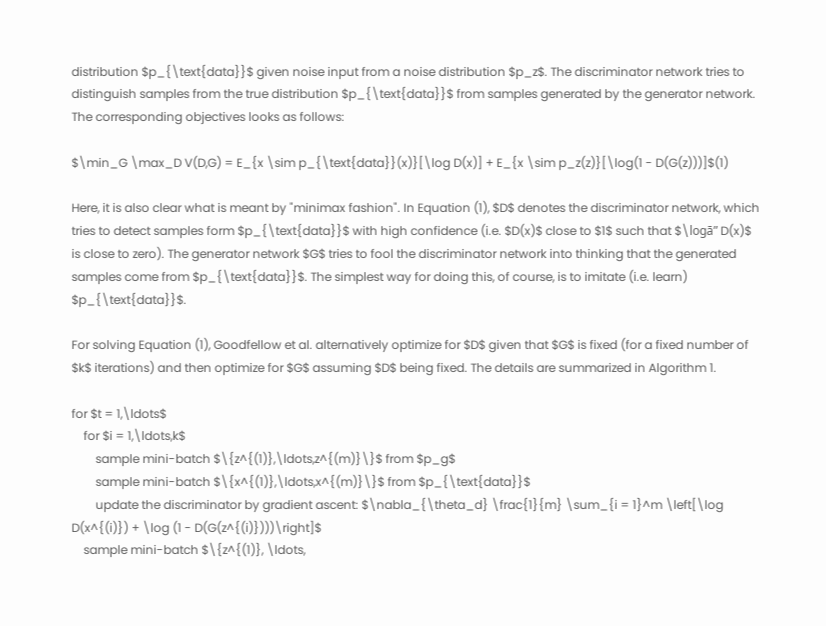distribution $p_{\text{data}}$ given noise input from a noise distribution $p_z$. The discriminator network tries to distinguish samples from the true distribution $p_{\text{data}}$ from samples generated by the generator network. The corresponding objectives looks as follows:

$\min_G \max_D V(D,G) = E_{x \sim p_{\text{data}}(x)}[\log D(x)] + E_{x \sim p_z(z)}[\log(1 - D(G(z)))]$(1)

Here, it is also clear what is meant by "minimax fashion". In Equation (1), $D$ denotes the discriminator network, which tries to detect samples form $p_{\text{data}}$ with high confidence (i.e. $D(x)$ close to $1$ such that $\logā” D(x)$ is close to zero). The generator network $G$ tries to fool the discriminator network into thinking that the generated samples come from $p_{\text{data}}$. The simplest way for doing this, of course, is to imitate (i.e. learn) $p_{\text{data}}$.

For solving Equation (1), Goodfellow et al. alternatively optimize for $D$ given that $G$ is fixed (for a fixed number of $k$ iterations) and then optimize for $G$ assuming $D$ being fixed. The details are summarized in Algorithm 1.

for $t = 1,\ldots$
    for $i = 1,\ldots,k$
        sample mini-batch $\{z^{(1)},\ldots,z^{(m)}\}$ from $p_g$
        sample mini-batch $\{x^{(1)},\ldots,x^{(m)}\}$ from $p_{\text{data}}$
        update the discriminator by gradient ascent: $\nabla_{\theta_d} \frac{1}{m} \sum_{i = 1}^m \left[\log D(x^{(i)}) + \log (1 - D(G(z^{(i)})))\right]$
    sample mini-batch $\{z^{(1)}, \ldots,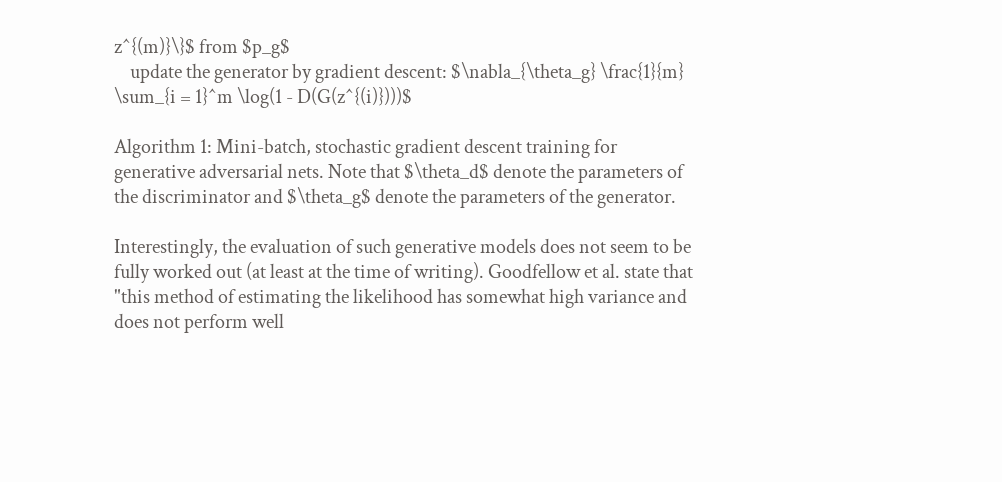z^{(m)}\}$ from $p_g$
    update the generator by gradient descent: $\nabla_{\theta_g} \frac{1}{m} \sum_{i = 1}^m \log(1 - D(G(z^{(i)})))$

Algorithm 1: Mini-batch, stochastic gradient descent training for generative adversarial nets. Note that $\theta_d$ denote the parameters of the discriminator and $\theta_g$ denote the parameters of the generator.

Interestingly, the evaluation of such generative models does not seem to be fully worked out (at least at the time of writing). Goodfellow et al. state that "this method of estimating the likelihood has somewhat high variance and does not perform well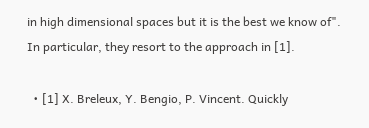in high dimensional spaces but it is the best we know of". In particular, they resort to the approach in [1].

  • [1] X. Breleux, Y. Bengio, P. Vincent. Quickly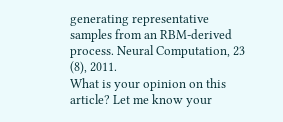generating representative samples from an RBM-derived process. Neural Computation, 23 (8), 2011.
What is your opinion on this article? Let me know your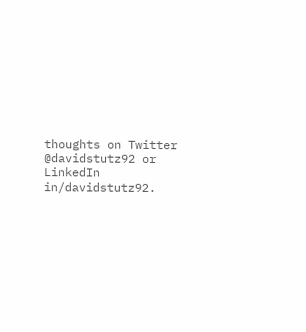thoughts on Twitter @davidstutz92 or LinkedIn in/davidstutz92.